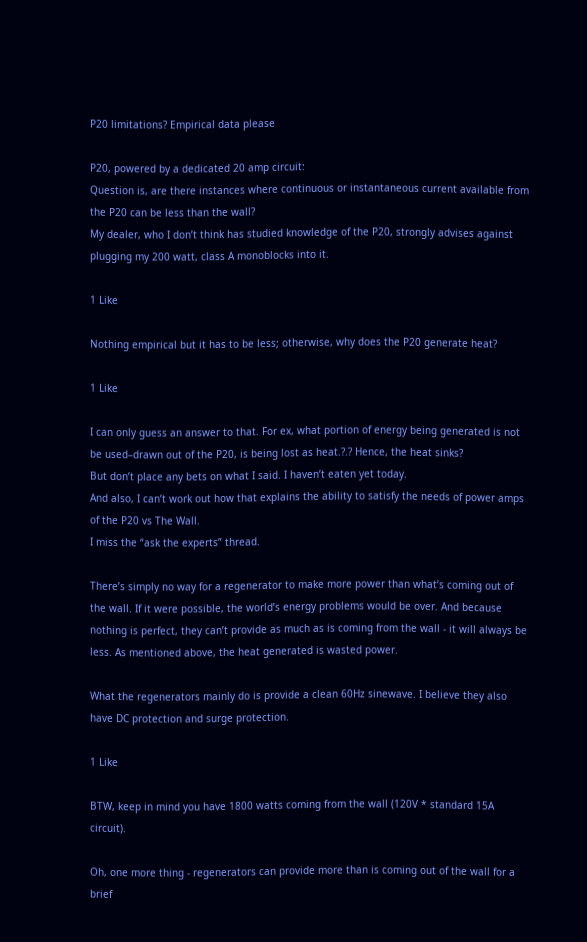P20 limitations? Empirical data please

P20, powered by a dedicated 20 amp circuit:
Question is, are there instances where continuous or instantaneous current available from the P20 can be less than the wall?
My dealer, who I don’t think has studied knowledge of the P20, strongly advises against plugging my 200 watt, class A monoblocks into it.

1 Like

Nothing empirical but it has to be less; otherwise, why does the P20 generate heat?

1 Like

I can only guess an answer to that. For ex, what portion of energy being generated is not be used–drawn out of the P20, is being lost as heat.?.? Hence, the heat sinks?
But don’t place any bets on what I said. I haven’t eaten yet today.
And also, I can’t work out how that explains the ability to satisfy the needs of power amps of the P20 vs The Wall.
I miss the “ask the experts” thread.

There’s simply no way for a regenerator to make more power than what’s coming out of the wall. If it were possible, the world’s energy problems would be over. And because nothing is perfect, they can’t provide as much as is coming from the wall - it will always be less. As mentioned above, the heat generated is wasted power.

What the regenerators mainly do is provide a clean 60Hz sinewave. I believe they also have DC protection and surge protection.

1 Like

BTW, keep in mind you have 1800 watts coming from the wall (120V * standard 15A circuit).

Oh, one more thing - regenerators can provide more than is coming out of the wall for a brief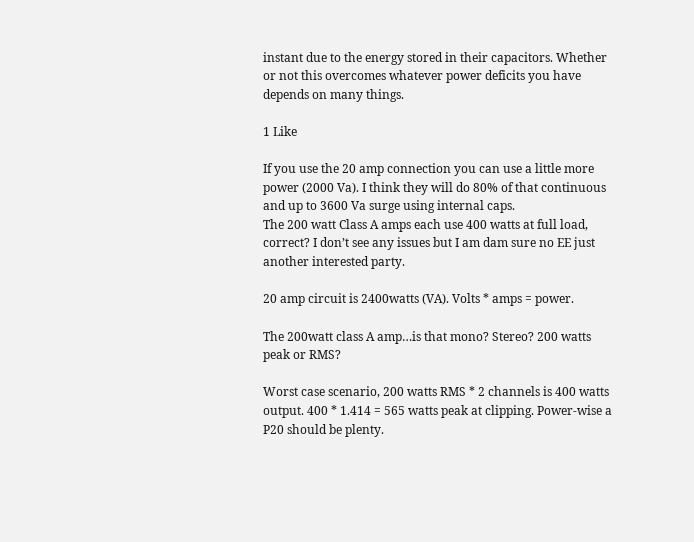instant due to the energy stored in their capacitors. Whether or not this overcomes whatever power deficits you have depends on many things.

1 Like

If you use the 20 amp connection you can use a little more power (2000 Va). I think they will do 80% of that continuous and up to 3600 Va surge using internal caps.
The 200 watt Class A amps each use 400 watts at full load, correct? I don’t see any issues but I am dam sure no EE just another interested party.

20 amp circuit is 2400watts (VA). Volts * amps = power.

The 200watt class A amp…is that mono? Stereo? 200 watts peak or RMS?

Worst case scenario, 200 watts RMS * 2 channels is 400 watts output. 400 * 1.414 = 565 watts peak at clipping. Power-wise a P20 should be plenty.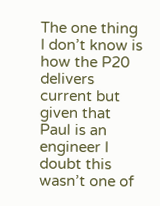The one thing I don’t know is how the P20 delivers current but given that Paul is an engineer I doubt this wasn’t one of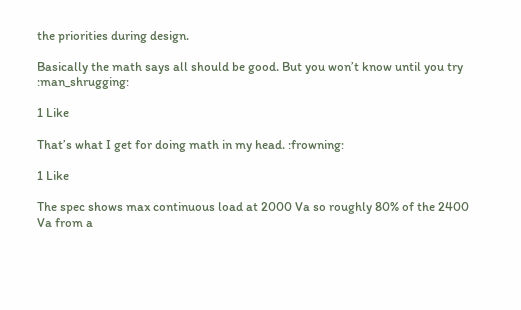the priorities during design.

Basically the math says all should be good. But you won’t know until you try :man_shrugging:

1 Like

That’s what I get for doing math in my head. :frowning:

1 Like

The spec shows max continuous load at 2000 Va so roughly 80% of the 2400 Va from a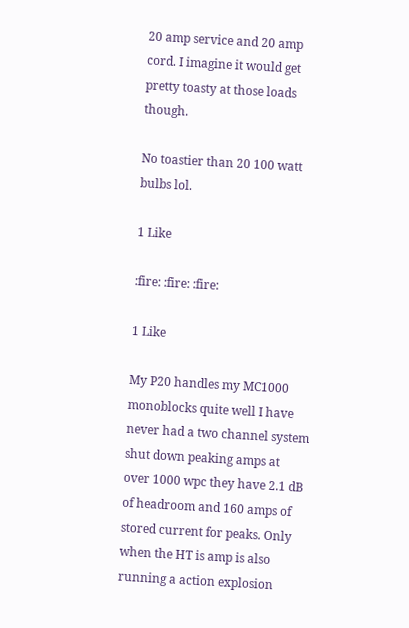20 amp service and 20 amp cord. I imagine it would get pretty toasty at those loads though.

No toastier than 20 100 watt bulbs lol.

1 Like

:fire: :fire: :fire:

1 Like

My P20 handles my MC1000 monoblocks quite well I have never had a two channel system shut down peaking amps at over 1000 wpc they have 2.1 dB of headroom and 160 amps of stored current for peaks. Only when the HT is amp is also running a action explosion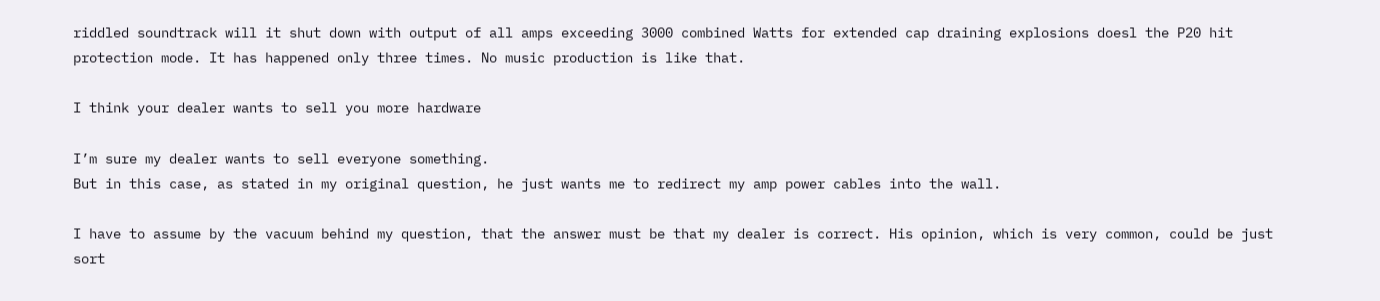riddled soundtrack will it shut down with output of all amps exceeding 3000 combined Watts for extended cap draining explosions doesl the P20 hit protection mode. It has happened only three times. No music production is like that.

I think your dealer wants to sell you more hardware

I’m sure my dealer wants to sell everyone something.
But in this case, as stated in my original question, he just wants me to redirect my amp power cables into the wall.

I have to assume by the vacuum behind my question, that the answer must be that my dealer is correct. His opinion, which is very common, could be just sort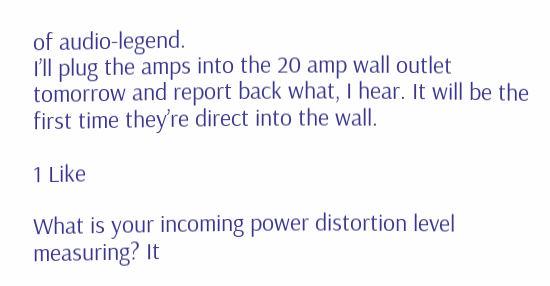of audio-legend.
I’ll plug the amps into the 20 amp wall outlet tomorrow and report back what, I hear. It will be the first time they’re direct into the wall.

1 Like

What is your incoming power distortion level measuring? It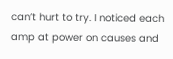can’t hurt to try. I noticed each amp at power on causes and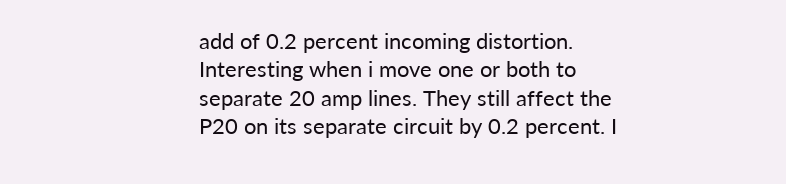add of 0.2 percent incoming distortion. Interesting when i move one or both to separate 20 amp lines. They still affect the P20 on its separate circuit by 0.2 percent. I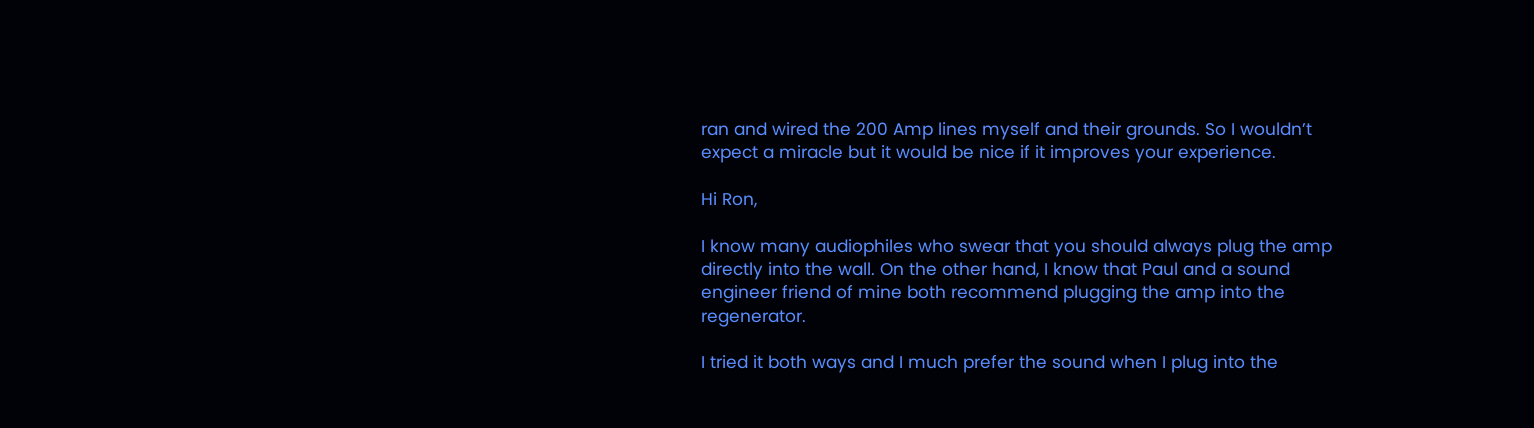ran and wired the 200 Amp lines myself and their grounds. So I wouldn’t expect a miracle but it would be nice if it improves your experience.

Hi Ron,

I know many audiophiles who swear that you should always plug the amp directly into the wall. On the other hand, I know that Paul and a sound engineer friend of mine both recommend plugging the amp into the regenerator.

I tried it both ways and I much prefer the sound when I plug into the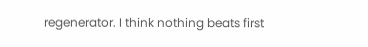regenerator. I think nothing beats first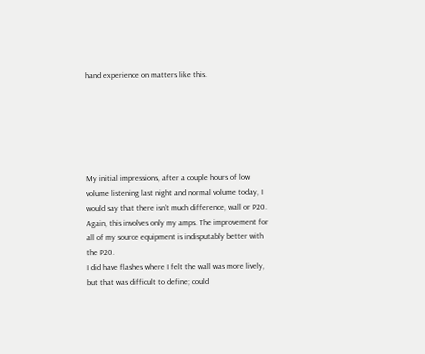hand experience on matters like this.






My initial impressions, after a couple hours of low volume listening last night and normal volume today, I would say that there isn’t much difference, wall or P20. Again, this involves only my amps. The improvement for all of my source equipment is indisputably better with the P20.
I did have flashes where I felt the wall was more lively, but that was difficult to define; could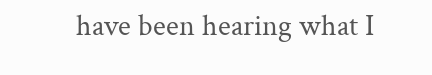have been hearing what I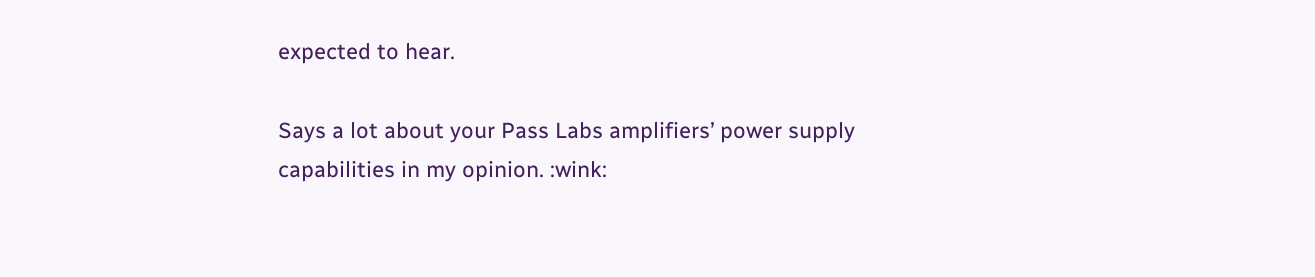expected to hear.

Says a lot about your Pass Labs amplifiers’ power supply capabilities in my opinion. :wink: